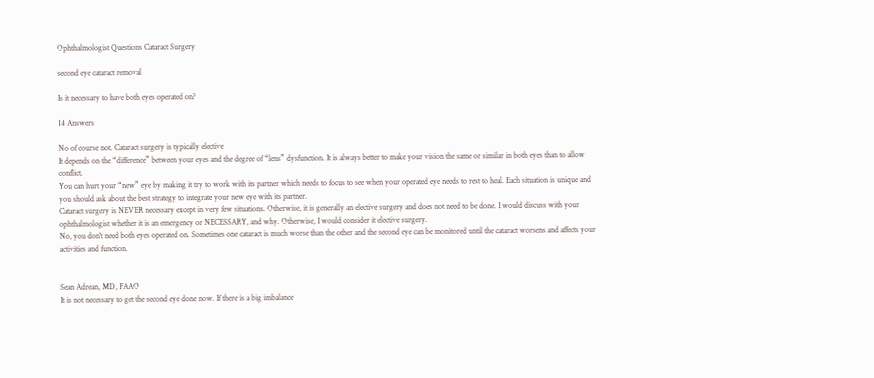Ophthalmologist Questions Cataract Surgery

second eye cataract removal

Is it necessary to have both eyes operated on?

14 Answers

No of course not. Cataract surgery is typically elective
It depends on the “difference” between your eyes and the degree of “lens” dysfunction. It is always better to make your vision the same or similar in both eyes than to allow conflict.
You can hurt your “new” eye by making it try to work with its partner which needs to focus to see when your operated eye needs to rest to heal. Each situation is unique and you should ask about the best strategy to integrate your new eye with its partner.
Cataract surgery is NEVER necessary except in very few situations. Otherwise, it is generally an elective surgery and does not need to be done. I would discuss with your ophthalmologist whether it is an emergency or NECESSARY, and why. Otherwise, I would consider it elective surgery.
No, you don't need both eyes operated on. Sometimes one cataract is much worse than the other and the second eye can be monitored until the cataract worsens and affects your activities and function.


Sean Adrean, MD, FAAO
It is not necessary to get the second eye done now. If there is a big imbalance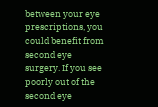between your eye prescriptions, you could benefit from second eye surgery. If you see poorly out of the second eye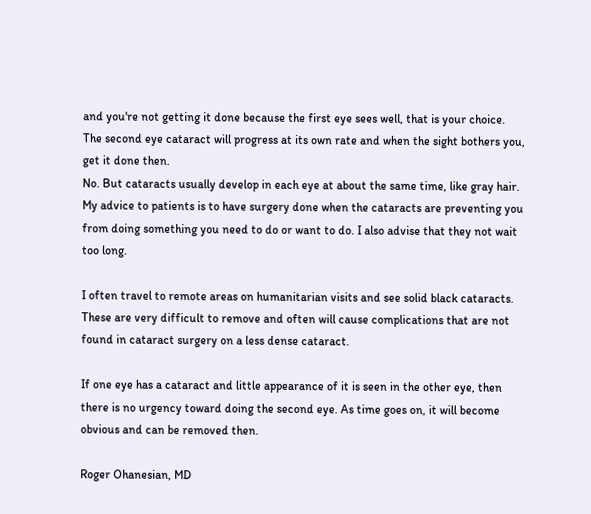and you're not getting it done because the first eye sees well, that is your choice. The second eye cataract will progress at its own rate and when the sight bothers you, get it done then.
No. But cataracts usually develop in each eye at about the same time, like gray hair. My advice to patients is to have surgery done when the cataracts are preventing you from doing something you need to do or want to do. I also advise that they not wait too long.

I often travel to remote areas on humanitarian visits and see solid black cataracts. These are very difficult to remove and often will cause complications that are not found in cataract surgery on a less dense cataract.

If one eye has a cataract and little appearance of it is seen in the other eye, then there is no urgency toward doing the second eye. As time goes on, it will become obvious and can be removed then.

Roger Ohanesian, MD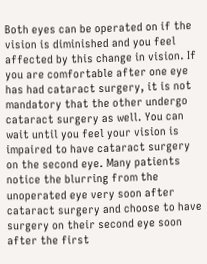Both eyes can be operated on if the vision is diminished and you feel affected by this change in vision. If you are comfortable after one eye has had cataract surgery, it is not mandatory that the other undergo cataract surgery as well. You can wait until you feel your vision is impaired to have cataract surgery on the second eye. Many patients notice the blurring from the unoperated eye very soon after cataract surgery and choose to have surgery on their second eye soon after the first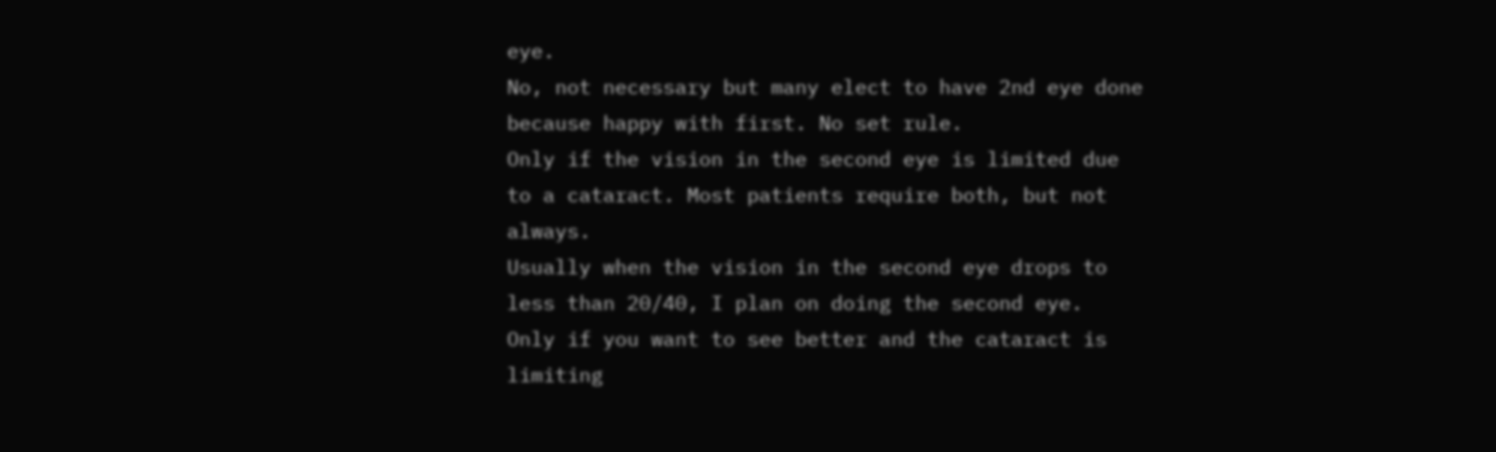eye.
No, not necessary but many elect to have 2nd eye done because happy with first. No set rule.
Only if the vision in the second eye is limited due to a cataract. Most patients require both, but not always.
Usually when the vision in the second eye drops to less than 20/40, I plan on doing the second eye.
Only if you want to see better and the cataract is limiting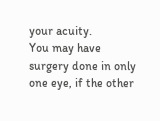your acuity.
You may have surgery done in only one eye, if the other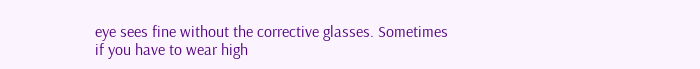eye sees fine without the corrective glasses. Sometimes if you have to wear high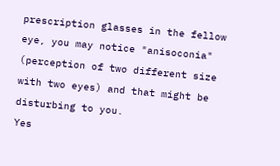prescription glasses in the fellow eye, you may notice "anisoconia" (perception of two different size with two eyes) and that might be disturbing to you.
Yes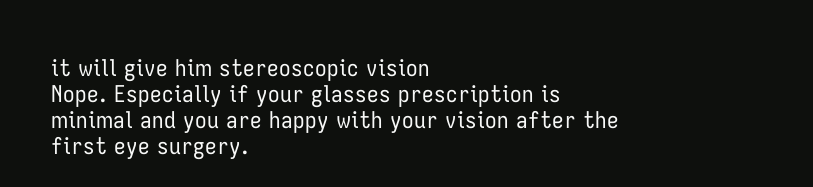it will give him stereoscopic vision
Nope. Especially if your glasses prescription is minimal and you are happy with your vision after the first eye surgery.